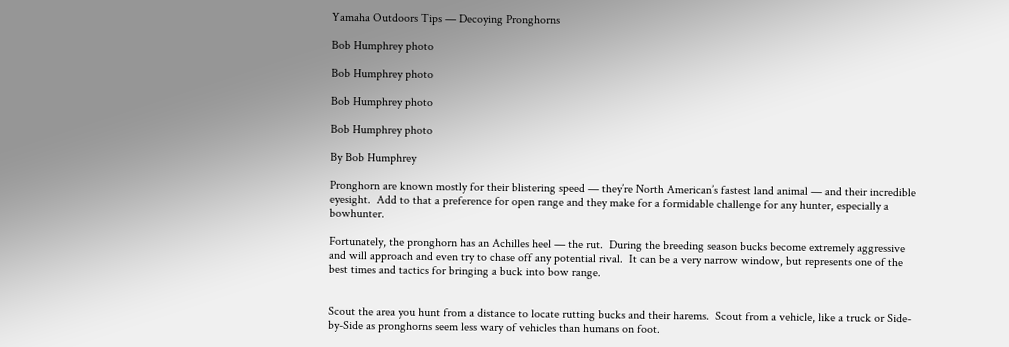Yamaha Outdoors Tips — Decoying Pronghorns

Bob Humphrey photo

Bob Humphrey photo

Bob Humphrey photo

Bob Humphrey photo

By Bob Humphrey

Pronghorn are known mostly for their blistering speed — they’re North American’s fastest land animal — and their incredible eyesight.  Add to that a preference for open range and they make for a formidable challenge for any hunter, especially a bowhunter.

Fortunately, the pronghorn has an Achilles heel — the rut.  During the breeding season bucks become extremely aggressive and will approach and even try to chase off any potential rival.  It can be a very narrow window, but represents one of the best times and tactics for bringing a buck into bow range.


Scout the area you hunt from a distance to locate rutting bucks and their harems.  Scout from a vehicle, like a truck or Side-by-Side as pronghorns seem less wary of vehicles than humans on foot.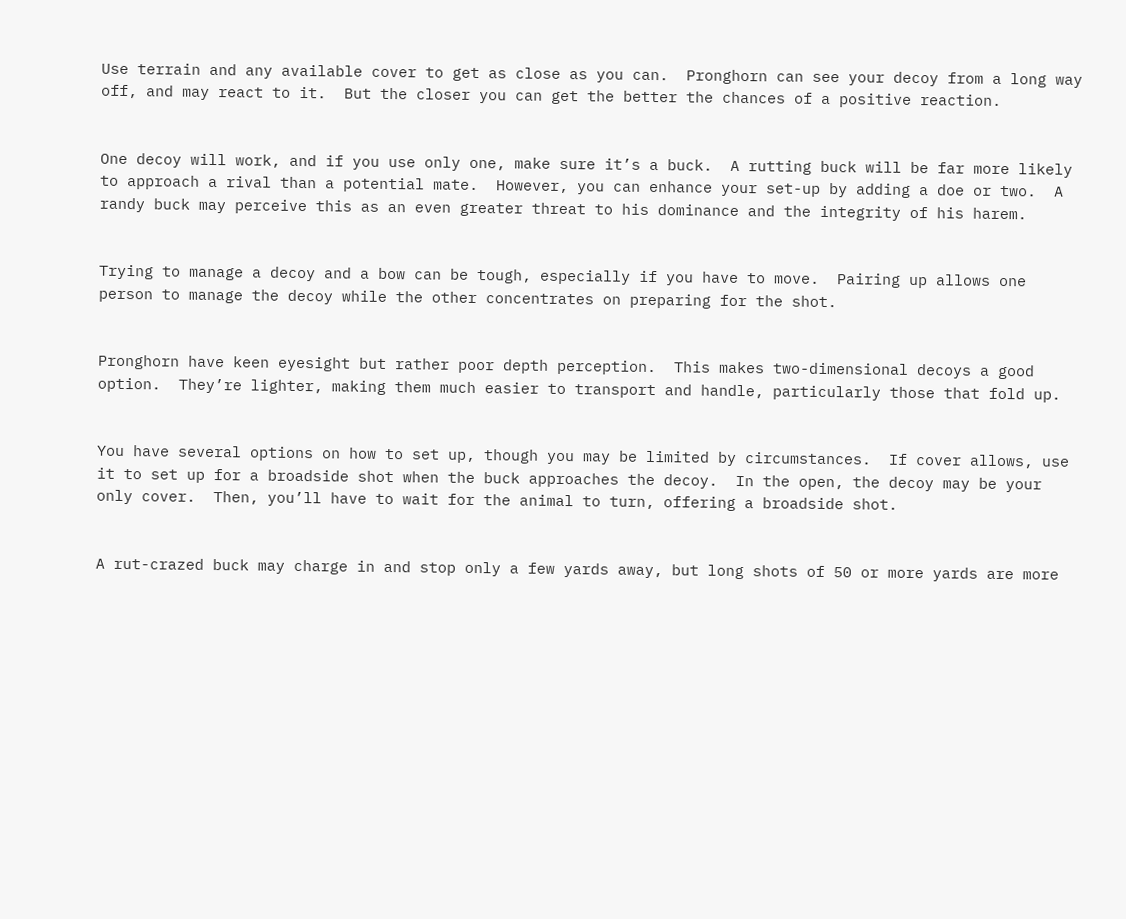Use terrain and any available cover to get as close as you can.  Pronghorn can see your decoy from a long way off, and may react to it.  But the closer you can get the better the chances of a positive reaction.


One decoy will work, and if you use only one, make sure it’s a buck.  A rutting buck will be far more likely to approach a rival than a potential mate.  However, you can enhance your set-up by adding a doe or two.  A randy buck may perceive this as an even greater threat to his dominance and the integrity of his harem.


Trying to manage a decoy and a bow can be tough, especially if you have to move.  Pairing up allows one person to manage the decoy while the other concentrates on preparing for the shot.


Pronghorn have keen eyesight but rather poor depth perception.  This makes two-dimensional decoys a good option.  They’re lighter, making them much easier to transport and handle, particularly those that fold up.


You have several options on how to set up, though you may be limited by circumstances.  If cover allows, use it to set up for a broadside shot when the buck approaches the decoy.  In the open, the decoy may be your only cover.  Then, you’ll have to wait for the animal to turn, offering a broadside shot.


A rut-crazed buck may charge in and stop only a few yards away, but long shots of 50 or more yards are more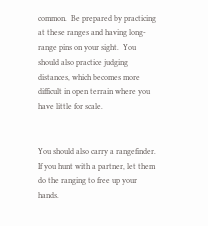common.  Be prepared by practicing at these ranges and having long-range pins on your sight.  You should also practice judging distances, which becomes more difficult in open terrain where you have little for scale.


You should also carry a rangefinder.  If you hunt with a partner, let them do the ranging to free up your hands.